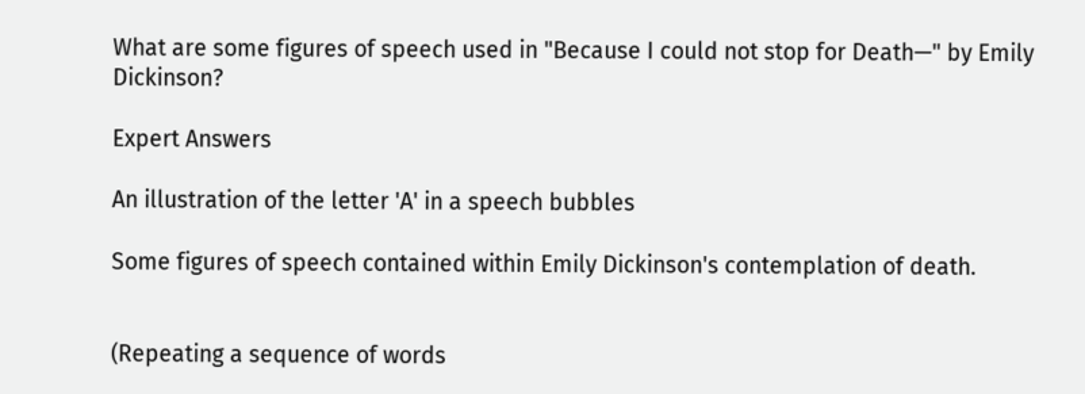What are some figures of speech used in "Because I could not stop for Death—" by Emily Dickinson?

Expert Answers

An illustration of the letter 'A' in a speech bubbles

Some figures of speech contained within Emily Dickinson's contemplation of death.


(Repeating a sequence of words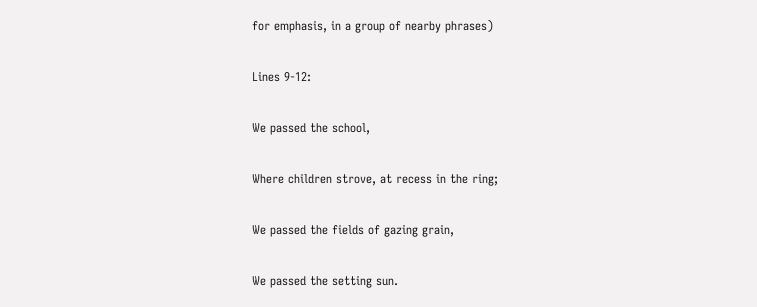for emphasis, in a group of nearby phrases)

Lines 9-12:

We passed the school,

Where children strove, at recess in the ring;

We passed the fields of gazing grain,

We passed the setting sun.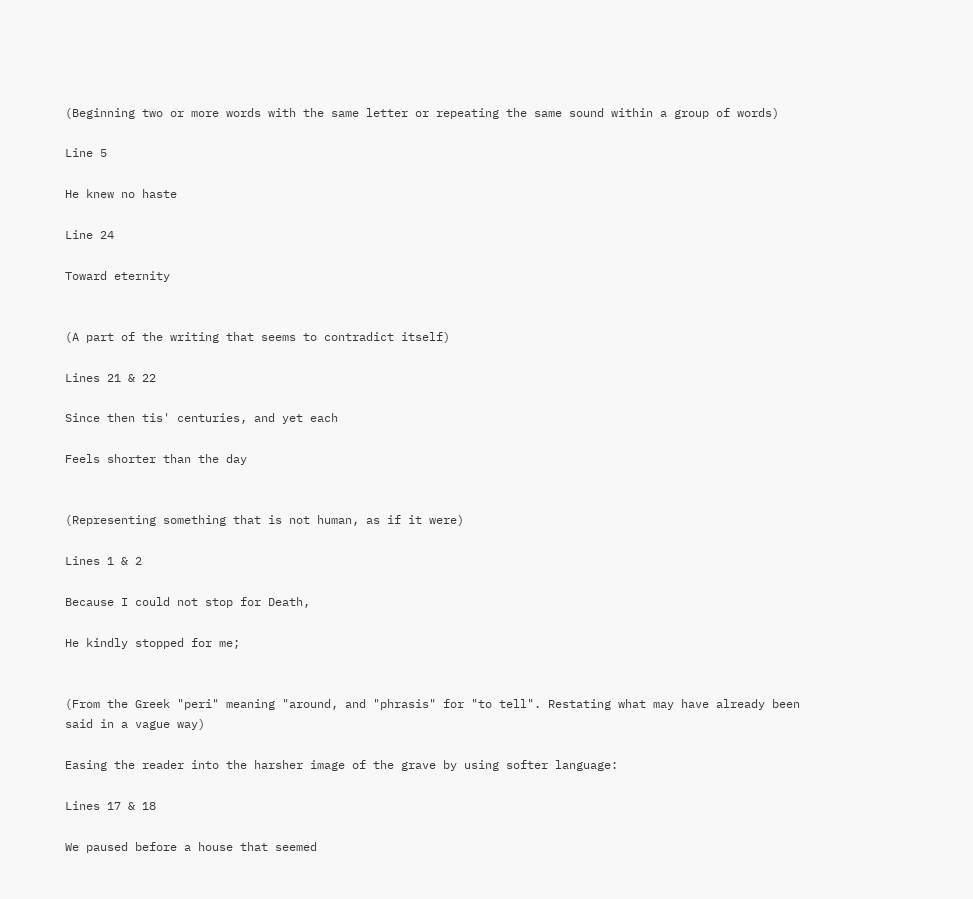(Beginning two or more words with the same letter or repeating the same sound within a group of words)

Line 5

He knew no haste

Line 24

Toward eternity


(A part of the writing that seems to contradict itself)

Lines 21 & 22

Since then tis' centuries, and yet each

Feels shorter than the day


(Representing something that is not human, as if it were)

Lines 1 & 2

Because I could not stop for Death,

He kindly stopped for me;


(From the Greek "peri" meaning "around, and "phrasis" for "to tell". Restating what may have already been said in a vague way)

Easing the reader into the harsher image of the grave by using softer language:

Lines 17 & 18

We paused before a house that seemed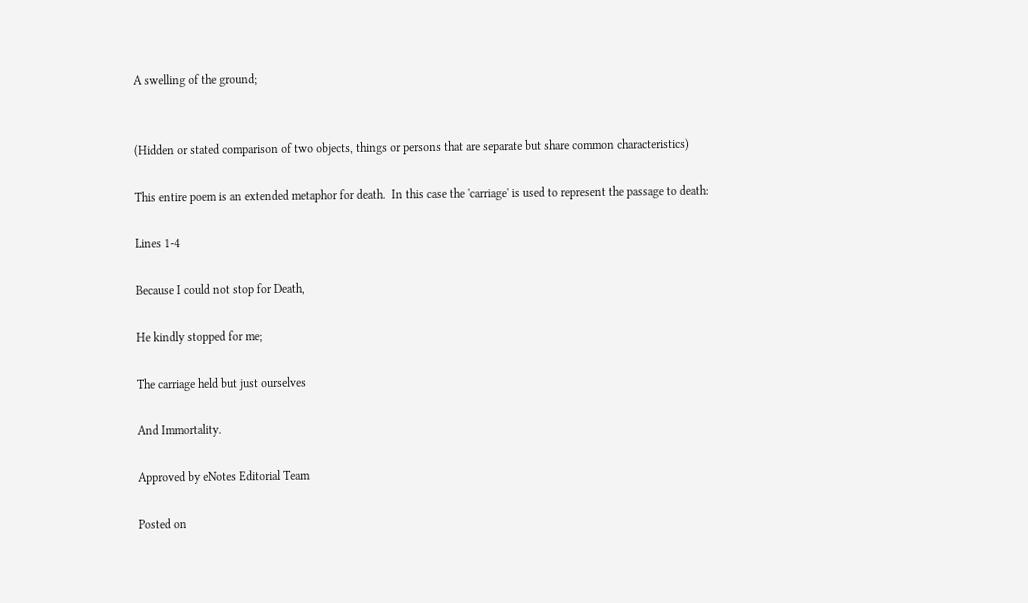A swelling of the ground;


(Hidden or stated comparison of two objects, things or persons that are separate but share common characteristics)

This entire poem is an extended metaphor for death.  In this case the 'carriage' is used to represent the passage to death:

Lines 1-4

Because I could not stop for Death,

He kindly stopped for me;

The carriage held but just ourselves

And Immortality.

Approved by eNotes Editorial Team

Posted on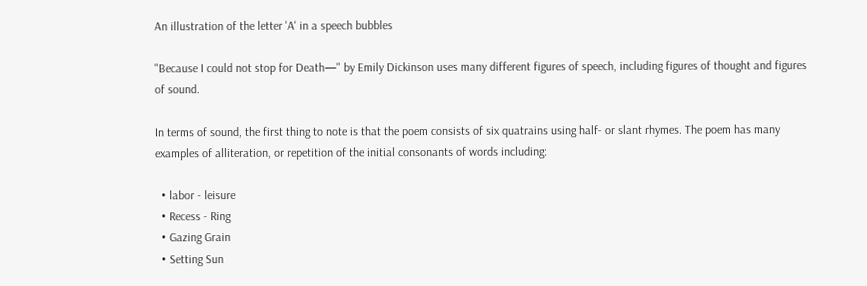An illustration of the letter 'A' in a speech bubbles

"Because I could not stop for Death—" by Emily Dickinson uses many different figures of speech, including figures of thought and figures of sound.

In terms of sound, the first thing to note is that the poem consists of six quatrains using half- or slant rhymes. The poem has many examples of alliteration, or repetition of the initial consonants of words including:

  • labor - leisure
  • Recess - Ring
  • Gazing Grain
  • Setting Sun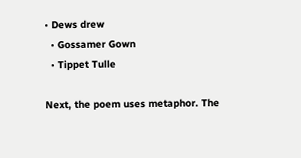• Dews drew
  • Gossamer Gown
  • Tippet Tulle

Next, the poem uses metaphor. The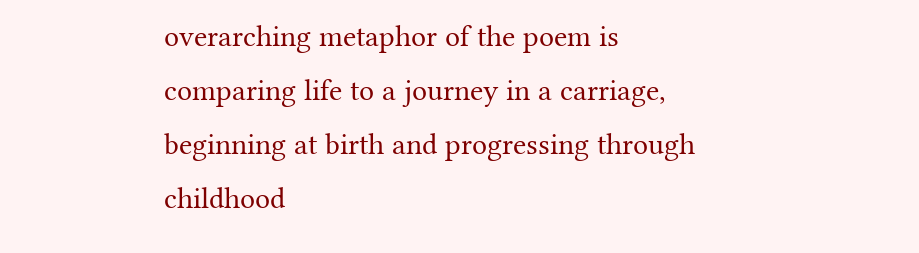overarching metaphor of the poem is comparing life to a journey in a carriage, beginning at birth and progressing through childhood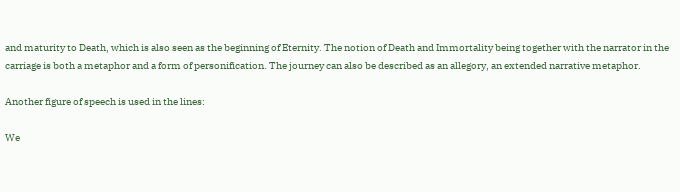and maturity to Death, which is also seen as the beginning of Eternity. The notion of Death and Immortality being together with the narrator in the carriage is both a metaphor and a form of personification. The journey can also be described as an allegory, an extended narrative metaphor.

Another figure of speech is used in the lines:

We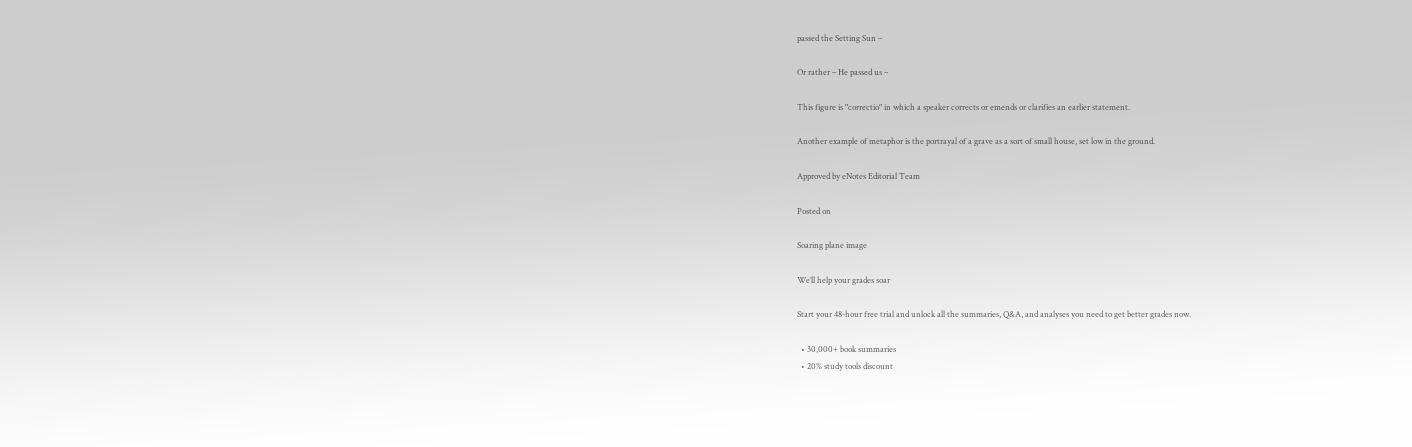passed the Setting Sun –

Or rather – He passed us –

This figure is "correctio" in which a speaker corrects or emends or clarifies an earlier statement.

Another example of metaphor is the portrayal of a grave as a sort of small house, set low in the ground.

Approved by eNotes Editorial Team

Posted on

Soaring plane image

We’ll help your grades soar

Start your 48-hour free trial and unlock all the summaries, Q&A, and analyses you need to get better grades now.

  • 30,000+ book summaries
  • 20% study tools discount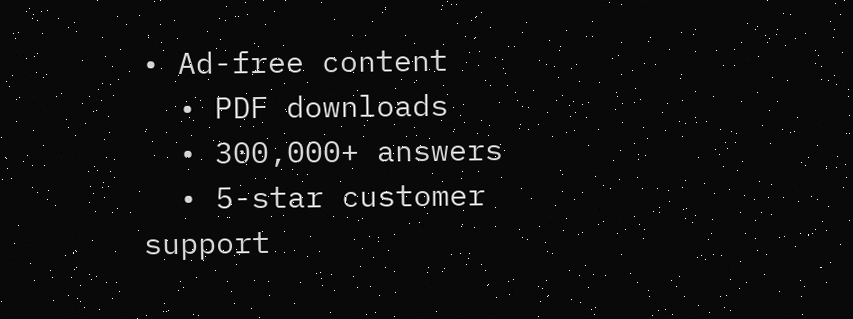• Ad-free content
  • PDF downloads
  • 300,000+ answers
  • 5-star customer support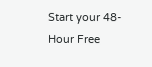Start your 48-Hour Free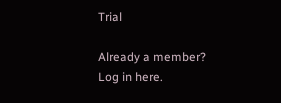Trial

Already a member? Log in here.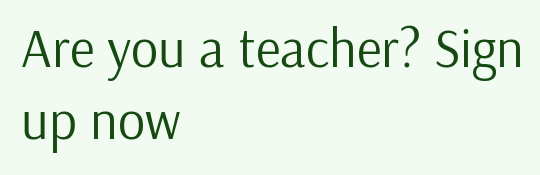Are you a teacher? Sign up now